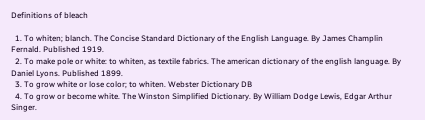Definitions of bleach

  1. To whiten; blanch. The Concise Standard Dictionary of the English Language. By James Champlin Fernald. Published 1919.
  2. To make pole or white: to whiten, as textile fabrics. The american dictionary of the english language. By Daniel Lyons. Published 1899.
  3. To grow white or lose color; to whiten. Webster Dictionary DB
  4. To grow or become white. The Winston Simplified Dictionary. By William Dodge Lewis, Edgar Arthur Singer.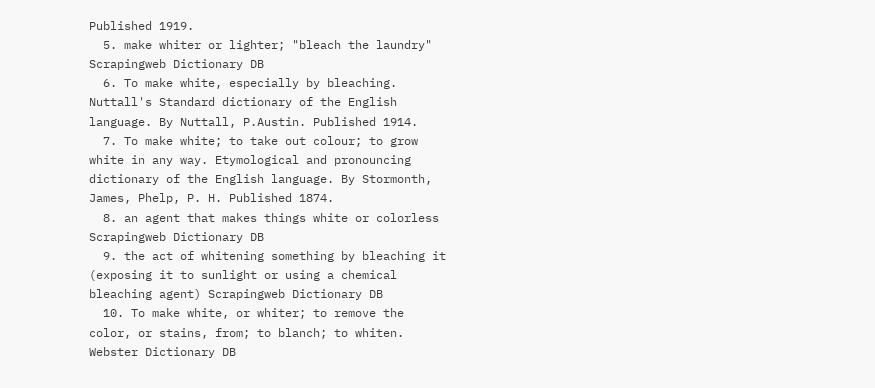Published 1919.
  5. make whiter or lighter; "bleach the laundry" Scrapingweb Dictionary DB
  6. To make white, especially by bleaching. Nuttall's Standard dictionary of the English language. By Nuttall, P.Austin. Published 1914.
  7. To make white; to take out colour; to grow white in any way. Etymological and pronouncing dictionary of the English language. By Stormonth, James, Phelp, P. H. Published 1874.
  8. an agent that makes things white or colorless Scrapingweb Dictionary DB
  9. the act of whitening something by bleaching it (exposing it to sunlight or using a chemical bleaching agent) Scrapingweb Dictionary DB
  10. To make white, or whiter; to remove the color, or stains, from; to blanch; to whiten. Webster Dictionary DB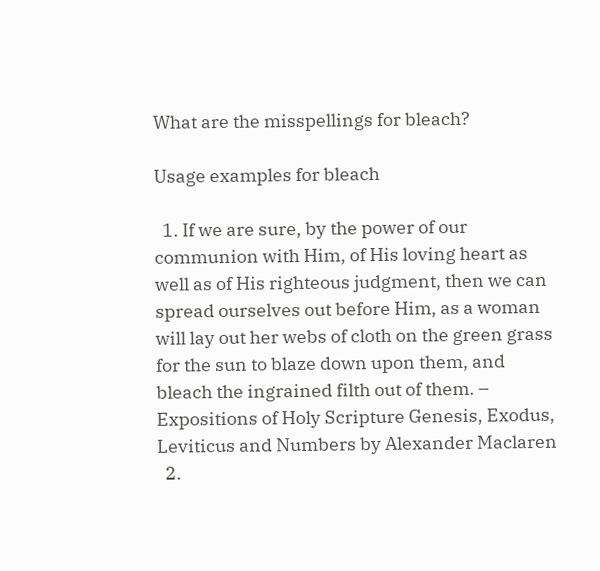What are the misspellings for bleach?

Usage examples for bleach

  1. If we are sure, by the power of our communion with Him, of His loving heart as well as of His righteous judgment, then we can spread ourselves out before Him, as a woman will lay out her webs of cloth on the green grass for the sun to blaze down upon them, and bleach the ingrained filth out of them. – Expositions of Holy Scripture Genesis, Exodus, Leviticus and Numbers by Alexander Maclaren
  2.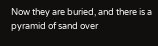Now they are buried, and there is a pyramid of sand over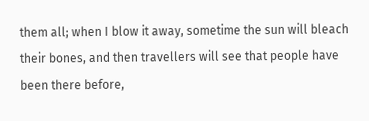them all; when I blow it away, sometime the sun will bleach their bones, and then travellers will see that people have been there before,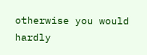otherwise you would hardly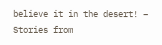believe it in the desert! – Stories from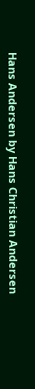Hans Andersen by Hans Christian Andersen